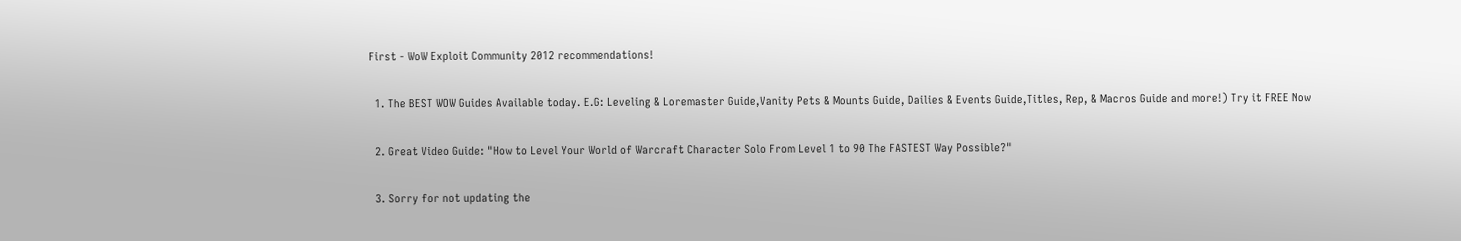First - WoW Exploit Community 2012 recommendations!

  1. The BEST WOW Guides Available today. E.G: Leveling & Loremaster Guide,Vanity Pets & Mounts Guide, Dailies & Events Guide,Titles, Rep, & Macros Guide and more!) Try it FREE Now

  2. Great Video Guide: "How to Level Your World of Warcraft Character Solo From Level 1 to 90 The FASTEST Way Possible?"

  3. Sorry for not updating the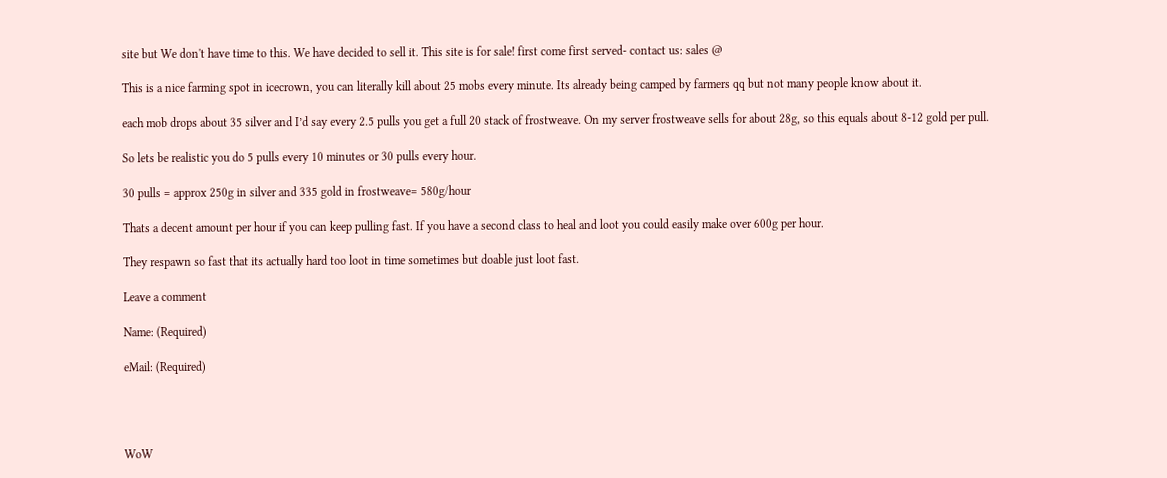site but We don't have time to this. We have decided to sell it. This site is for sale! first come first served- contact us: sales @

This is a nice farming spot in icecrown, you can literally kill about 25 mobs every minute. Its already being camped by farmers qq but not many people know about it.

each mob drops about 35 silver and I’d say every 2.5 pulls you get a full 20 stack of frostweave. On my server frostweave sells for about 28g, so this equals about 8-12 gold per pull.

So lets be realistic you do 5 pulls every 10 minutes or 30 pulls every hour.

30 pulls = approx 250g in silver and 335 gold in frostweave= 580g/hour

Thats a decent amount per hour if you can keep pulling fast. If you have a second class to heal and loot you could easily make over 600g per hour.

They respawn so fast that its actually hard too loot in time sometimes but doable just loot fast.

Leave a comment

Name: (Required)

eMail: (Required)




WoW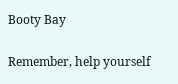Booty Bay

Remember, help yourself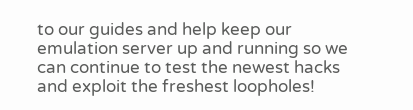to our guides and help keep our emulation server up and running so we can continue to test the newest hacks and exploit the freshest loopholes!